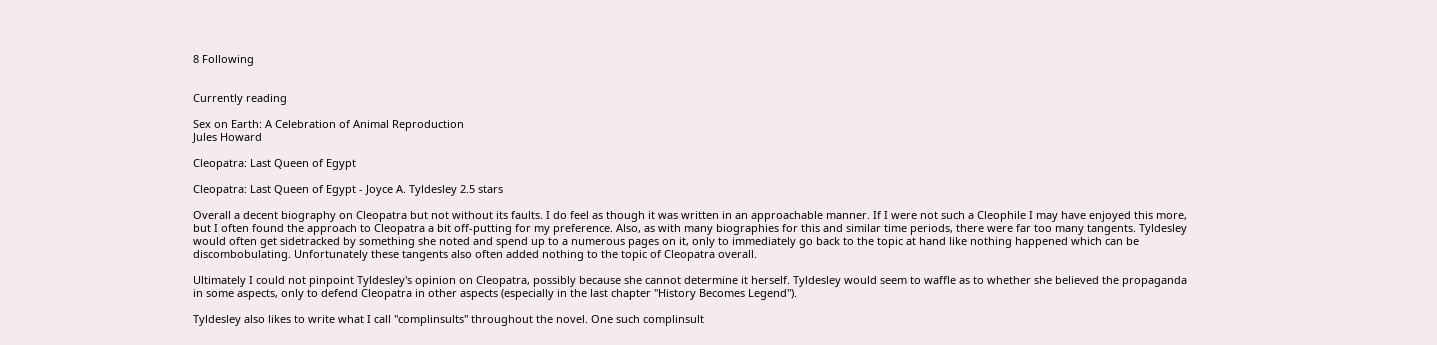8 Following


Currently reading

Sex on Earth: A Celebration of Animal Reproduction
Jules Howard

Cleopatra: Last Queen of Egypt

Cleopatra: Last Queen of Egypt - Joyce A. Tyldesley 2.5 stars

Overall a decent biography on Cleopatra but not without its faults. I do feel as though it was written in an approachable manner. If I were not such a Cleophile I may have enjoyed this more, but I often found the approach to Cleopatra a bit off-putting for my preference. Also, as with many biographies for this and similar time periods, there were far too many tangents. Tyldesley would often get sidetracked by something she noted and spend up to a numerous pages on it, only to immediately go back to the topic at hand like nothing happened which can be discombobulating. Unfortunately these tangents also often added nothing to the topic of Cleopatra overall.

Ultimately I could not pinpoint Tyldesley's opinion on Cleopatra, possibly because she cannot determine it herself. Tyldesley would seem to waffle as to whether she believed the propaganda in some aspects, only to defend Cleopatra in other aspects (especially in the last chapter "History Becomes Legend").

Tyldesley also likes to write what I call "complinsults" throughout the novel. One such complinsult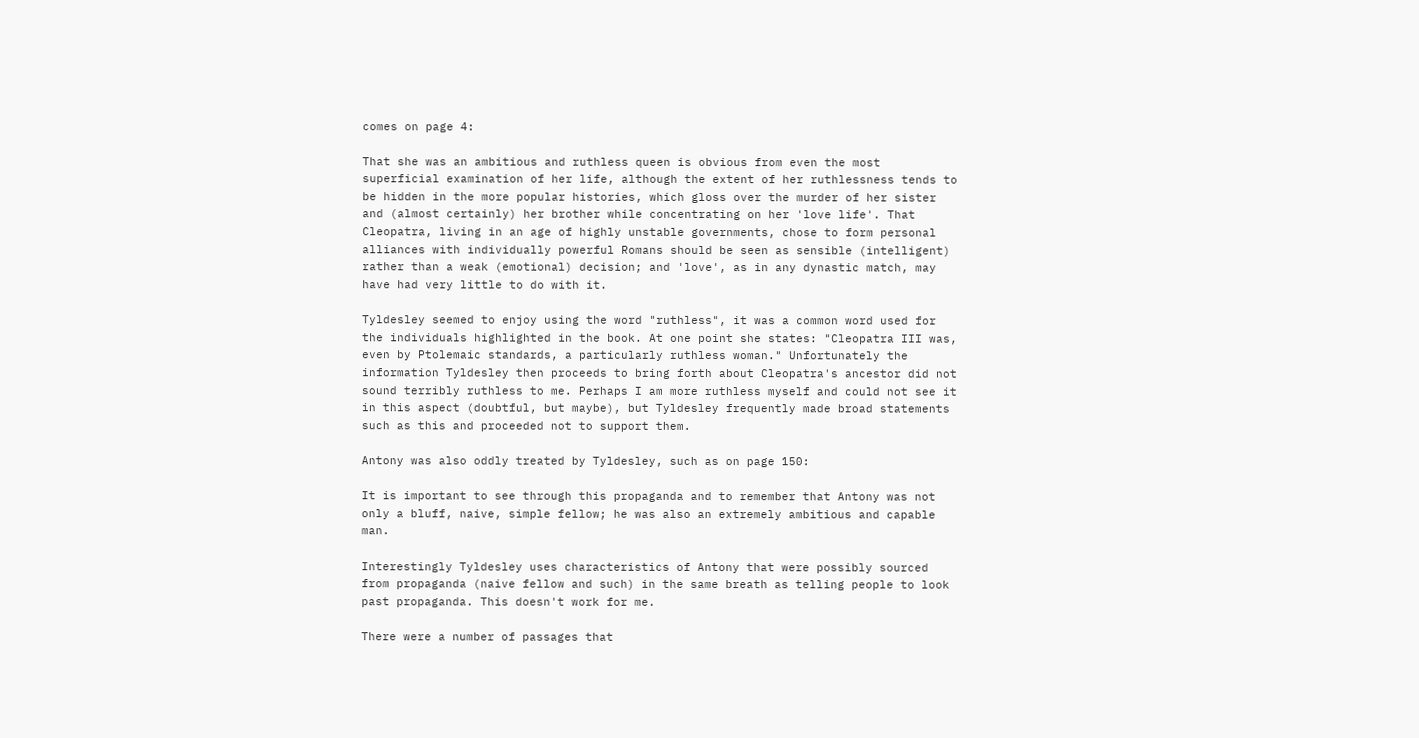comes on page 4:

That she was an ambitious and ruthless queen is obvious from even the most superficial examination of her life, although the extent of her ruthlessness tends to be hidden in the more popular histories, which gloss over the murder of her sister and (almost certainly) her brother while concentrating on her 'love life'. That Cleopatra, living in an age of highly unstable governments, chose to form personal alliances with individually powerful Romans should be seen as sensible (intelligent) rather than a weak (emotional) decision; and 'love', as in any dynastic match, may have had very little to do with it.

Tyldesley seemed to enjoy using the word "ruthless", it was a common word used for the individuals highlighted in the book. At one point she states: "Cleopatra III was, even by Ptolemaic standards, a particularly ruthless woman." Unfortunately the information Tyldesley then proceeds to bring forth about Cleopatra's ancestor did not sound terribly ruthless to me. Perhaps I am more ruthless myself and could not see it in this aspect (doubtful, but maybe), but Tyldesley frequently made broad statements such as this and proceeded not to support them.

Antony was also oddly treated by Tyldesley, such as on page 150:

It is important to see through this propaganda and to remember that Antony was not only a bluff, naive, simple fellow; he was also an extremely ambitious and capable man.

Interestingly Tyldesley uses characteristics of Antony that were possibly sourced from propaganda (naive fellow and such) in the same breath as telling people to look past propaganda. This doesn't work for me.

There were a number of passages that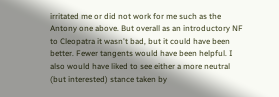irritated me or did not work for me such as the Antony one above. But overall as an introductory NF to Cleopatra it wasn't bad, but it could have been better. Fewer tangents would have been helpful. I also would have liked to see either a more neutral (but interested) stance taken by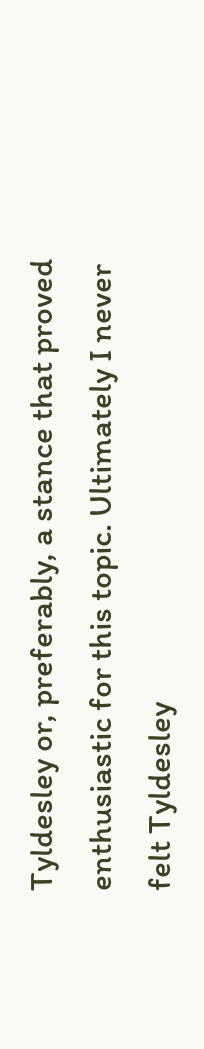Tyldesley or, preferably, a stance that proved enthusiastic for this topic. Ultimately I never felt Tyldesley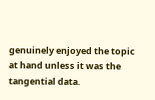genuinely enjoyed the topic at hand unless it was the tangential data.